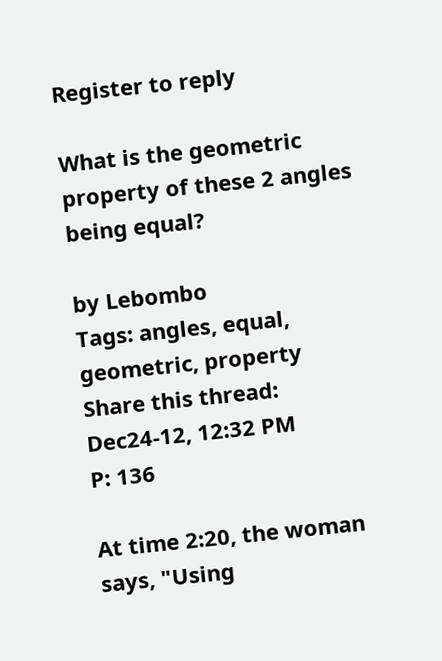Register to reply

What is the geometric property of these 2 angles being equal?

by Lebombo
Tags: angles, equal, geometric, property
Share this thread:
Dec24-12, 12:32 PM
P: 136

At time 2:20, the woman says, "Using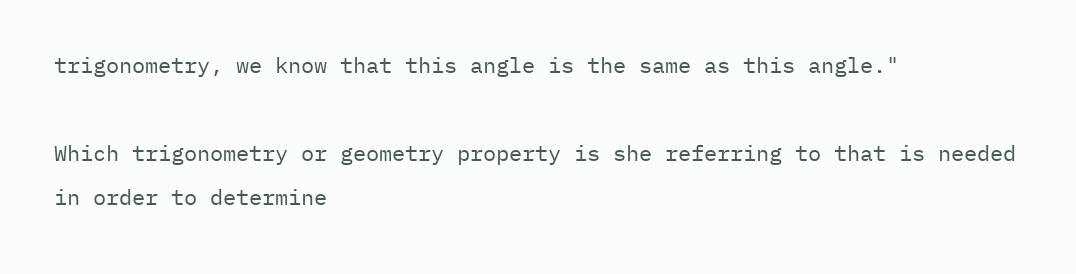trigonometry, we know that this angle is the same as this angle."

Which trigonometry or geometry property is she referring to that is needed in order to determine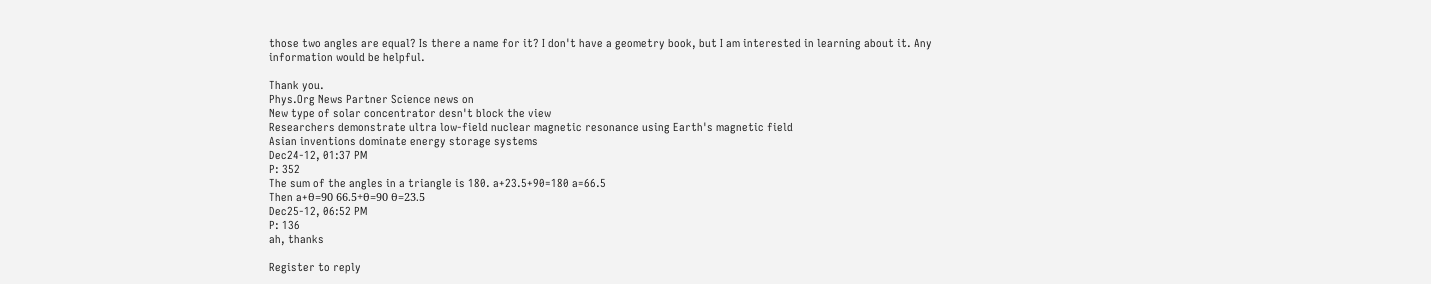those two angles are equal? Is there a name for it? I don't have a geometry book, but I am interested in learning about it. Any information would be helpful.

Thank you.
Phys.Org News Partner Science news on
New type of solar concentrator desn't block the view
Researchers demonstrate ultra low-field nuclear magnetic resonance using Earth's magnetic field
Asian inventions dominate energy storage systems
Dec24-12, 01:37 PM
P: 352
The sum of the angles in a triangle is 180. a+23.5+90=180 a=66.5
Then a+θ=90 66.5+θ=90 θ=23.5
Dec25-12, 06:52 PM
P: 136
ah, thanks

Register to reply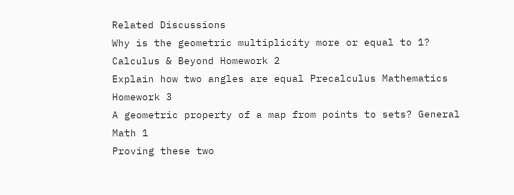Related Discussions
Why is the geometric multiplicity more or equal to 1? Calculus & Beyond Homework 2
Explain how two angles are equal Precalculus Mathematics Homework 3
A geometric property of a map from points to sets? General Math 1
Proving these two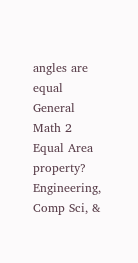angles are equal General Math 2
Equal Area property? Engineering, Comp Sci, &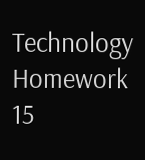Technology Homework 15